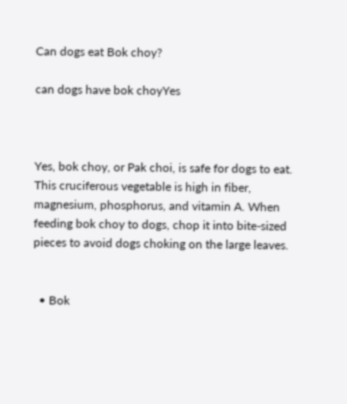Can dogs eat Bok choy?

can dogs have bok choyYes



Yes, bok choy, or Pak choi, is safe for dogs to eat. This cruciferous vegetable is high in fiber, magnesium, phosphorus, and vitamin A. When feeding bok choy to dogs, chop it into bite-sized pieces to avoid dogs choking on the large leaves.


  • Bok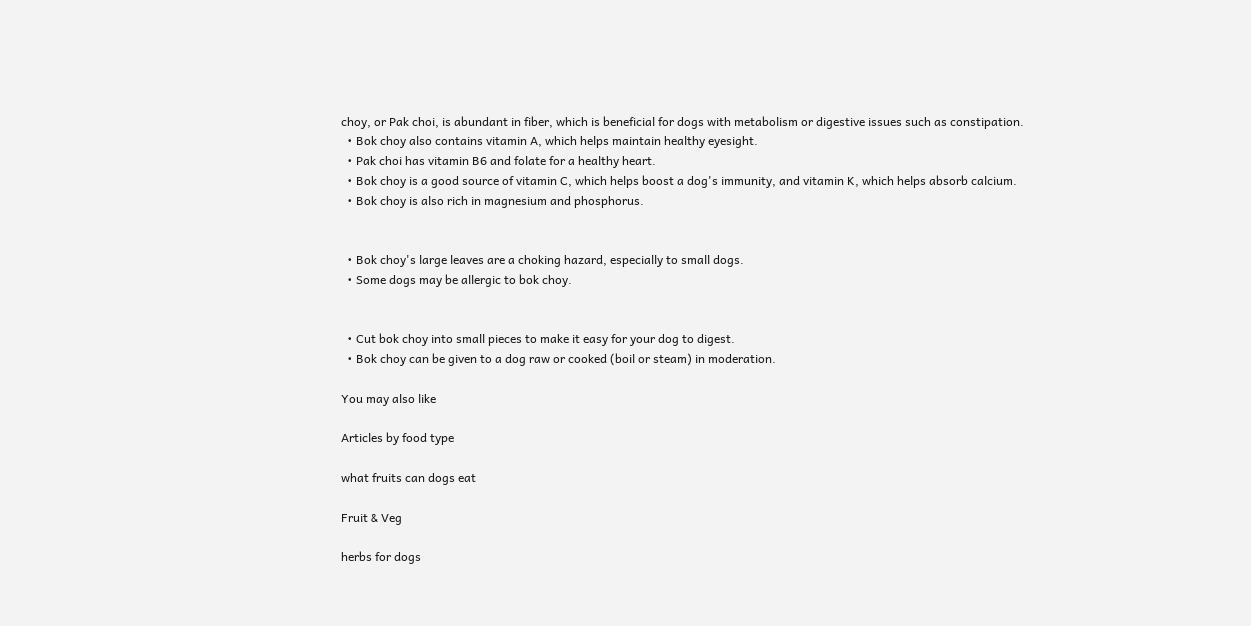choy, or Pak choi, is abundant in fiber, which is beneficial for dogs with metabolism or digestive issues such as constipation.
  • Bok choy also contains vitamin A, which helps maintain healthy eyesight.
  • Pak choi has vitamin B6 and folate for a healthy heart.
  • Bok choy is a good source of vitamin C, which helps boost a dog's immunity, and vitamin K, which helps absorb calcium.
  • Bok choy is also rich in magnesium and phosphorus.


  • Bok choy's large leaves are a choking hazard, especially to small dogs.
  • Some dogs may be allergic to bok choy.


  • Cut bok choy into small pieces to make it easy for your dog to digest.
  • Bok choy can be given to a dog raw or cooked (boil or steam) in moderation.

You may also like

Articles by food type

what fruits can dogs eat

Fruit & Veg

herbs for dogs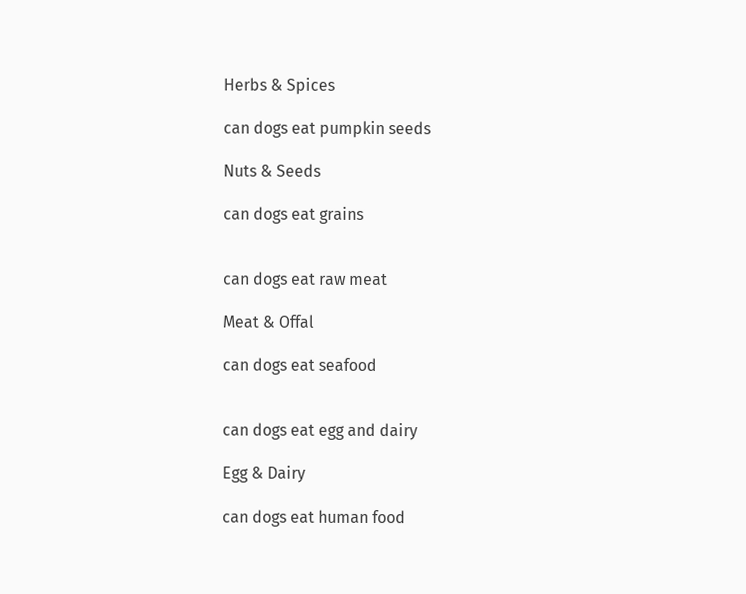Herbs & Spices

can dogs eat pumpkin seeds

Nuts & Seeds

can dogs eat grains


can dogs eat raw meat

Meat & Offal

can dogs eat seafood


can dogs eat egg and dairy

Egg & Dairy

can dogs eat human food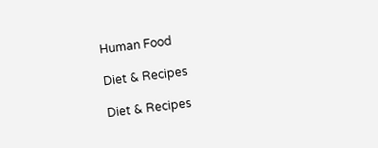Human Food

Diet & Recipes

Diet & Recipes